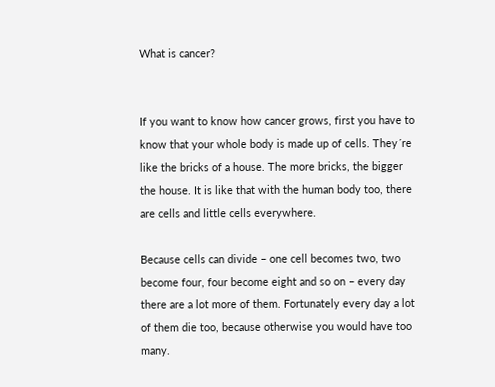What is cancer?


If you want to know how cancer grows, first you have to know that your whole body is made up of cells. They´re like the bricks of a house. The more bricks, the bigger the house. It is like that with the human body too, there are cells and little cells everywhere.

Because cells can divide – one cell becomes two, two become four, four become eight and so on – every day there are a lot more of them. Fortunately every day a lot of them die too, because otherwise you would have too many.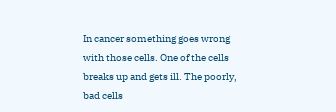In cancer something goes wrong with those cells. One of the cells breaks up and gets ill. The poorly, bad cells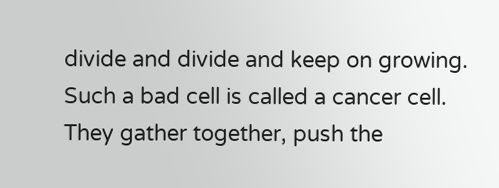divide and divide and keep on growing. Such a bad cell is called a cancer cell. They gather together, push the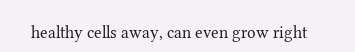healthy cells away, can even grow right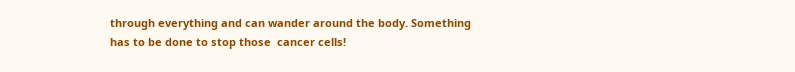through everything and can wander around the body. Something has to be done to stop those  cancer cells!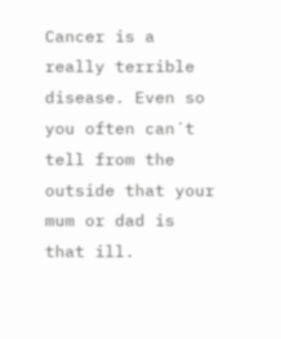Cancer is a really terrible disease. Even so you often can´t tell from the outside that your mum or dad is that ill.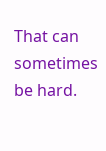That can sometimes be hard.